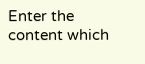Enter the content which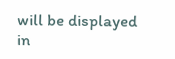will be displayed in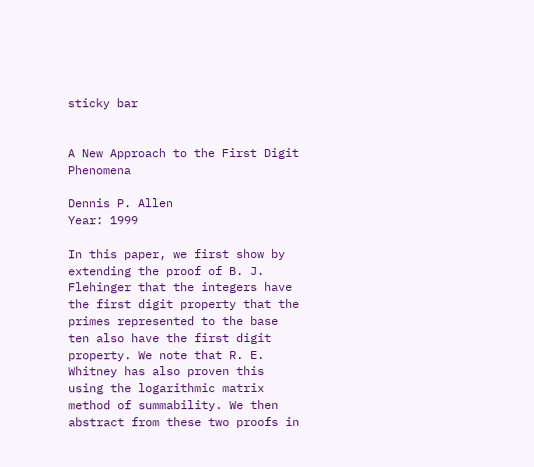sticky bar


A New Approach to the First Digit Phenomena

Dennis P. Allen
Year: 1999

In this paper, we first show by extending the proof of B. J. Flehinger that the integers have the first digit property that the primes represented to the base ten also have the first digit property. We note that R. E. Whitney has also proven this using the logarithmic matrix method of summability. We then abstract from these two proofs in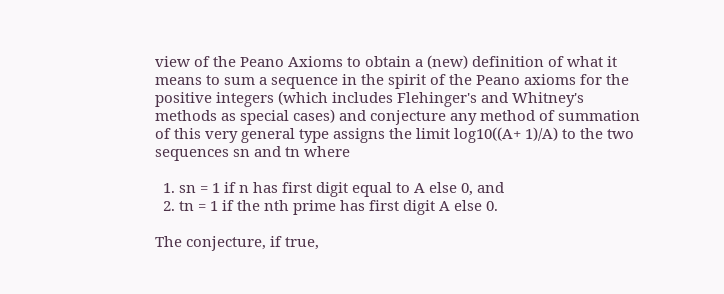view of the Peano Axioms to obtain a (new) definition of what it means to sum a sequence in the spirit of the Peano axioms for the positive integers (which includes Flehinger's and Whitney's methods as special cases) and conjecture any method of summation of this very general type assigns the limit log10((A+ 1)/A) to the two sequences sn and tn where

  1. sn = 1 if n has first digit equal to A else 0, and
  2. tn = 1 if the nth prime has first digit A else 0.

The conjecture, if true,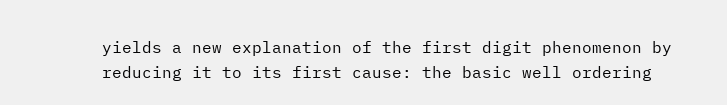yields a new explanation of the first digit phenomenon by reducing it to its first cause: the basic well ordering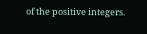of the positive integers.